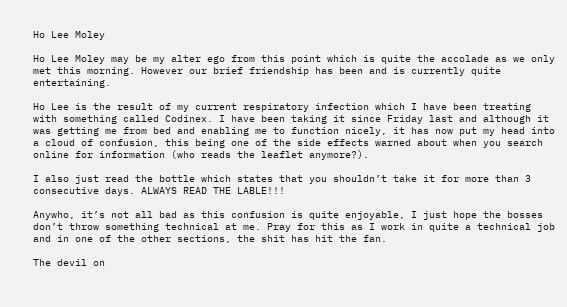Ho Lee Moley

Ho Lee Moley may be my alter ego from this point which is quite the accolade as we only met this morning. However our brief friendship has been and is currently quite entertaining.

Ho Lee is the result of my current respiratory infection which I have been treating with something called Codinex. I have been taking it since Friday last and although it was getting me from bed and enabling me to function nicely, it has now put my head into a cloud of confusion, this being one of the side effects warned about when you search online for information (who reads the leaflet anymore?).

I also just read the bottle which states that you shouldn’t take it for more than 3 consecutive days. ALWAYS READ THE LABLE!!!

Anywho, it’s not all bad as this confusion is quite enjoyable, I just hope the bosses don’t throw something technical at me. Pray for this as I work in quite a technical job and in one of the other sections, the shit has hit the fan.

The devil on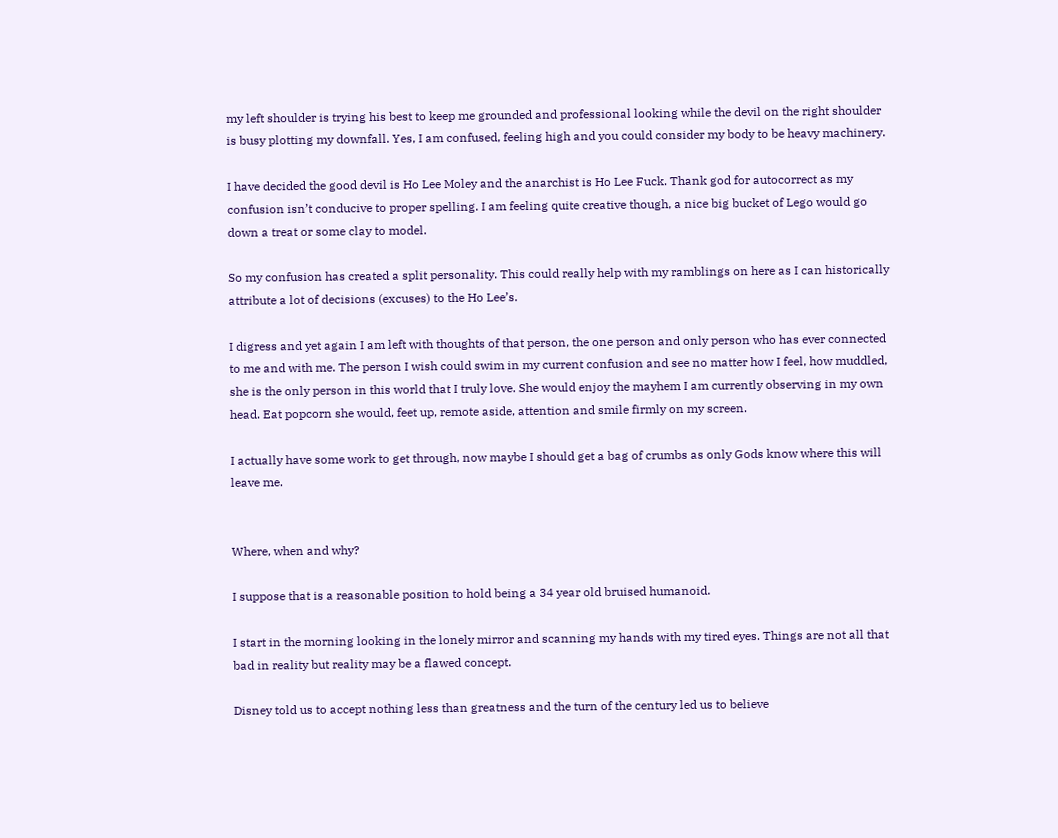my left shoulder is trying his best to keep me grounded and professional looking while the devil on the right shoulder is busy plotting my downfall. Yes, I am confused, feeling high and you could consider my body to be heavy machinery.

I have decided the good devil is Ho Lee Moley and the anarchist is Ho Lee Fuck. Thank god for autocorrect as my confusion isn’t conducive to proper spelling. I am feeling quite creative though, a nice big bucket of Lego would go down a treat or some clay to model.

So my confusion has created a split personality. This could really help with my ramblings on here as I can historically attribute a lot of decisions (excuses) to the Ho Lee’s.

I digress and yet again I am left with thoughts of that person, the one person and only person who has ever connected to me and with me. The person I wish could swim in my current confusion and see no matter how I feel, how muddled, she is the only person in this world that I truly love. She would enjoy the mayhem I am currently observing in my own head. Eat popcorn she would, feet up, remote aside, attention and smile firmly on my screen.

I actually have some work to get through, now maybe I should get a bag of crumbs as only Gods know where this will leave me.


Where, when and why?

I suppose that is a reasonable position to hold being a 34 year old bruised humanoid.

I start in the morning looking in the lonely mirror and scanning my hands with my tired eyes. Things are not all that bad in reality but reality may be a flawed concept.

Disney told us to accept nothing less than greatness and the turn of the century led us to believe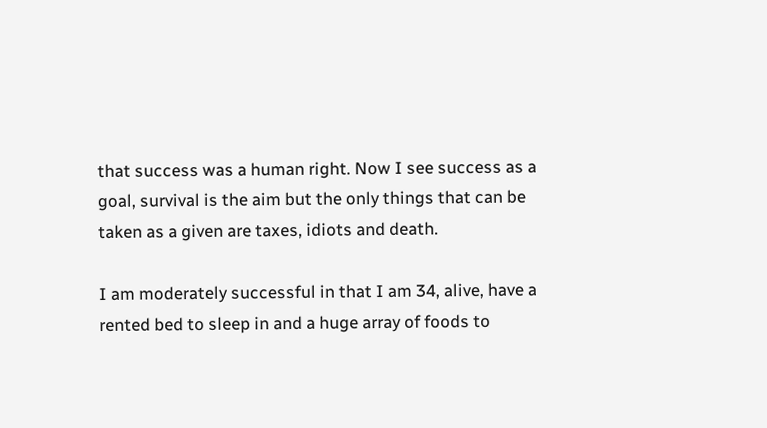that success was a human right. Now I see success as a goal, survival is the aim but the only things that can be taken as a given are taxes, idiots and death.

I am moderately successful in that I am 34, alive, have a rented bed to sleep in and a huge array of foods to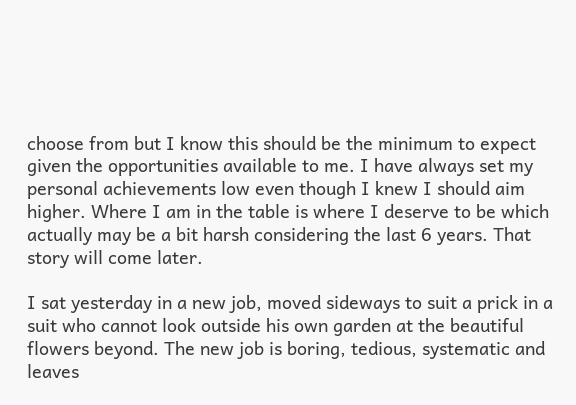choose from but I know this should be the minimum to expect given the opportunities available to me. I have always set my personal achievements low even though I knew I should aim higher. Where I am in the table is where I deserve to be which actually may be a bit harsh considering the last 6 years. That story will come later.

I sat yesterday in a new job, moved sideways to suit a prick in a suit who cannot look outside his own garden at the beautiful flowers beyond. The new job is boring, tedious, systematic and leaves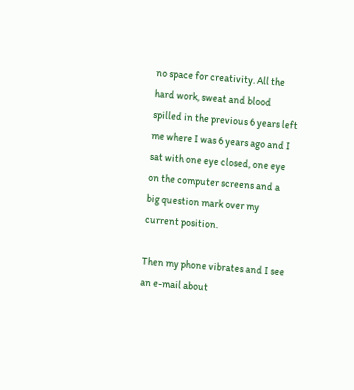no space for creativity. All the hard work, sweat and blood spilled in the previous 6 years left me where I was 6 years ago and I sat with one eye closed, one eye on the computer screens and a big question mark over my current position.

Then my phone vibrates and I see an e-mail about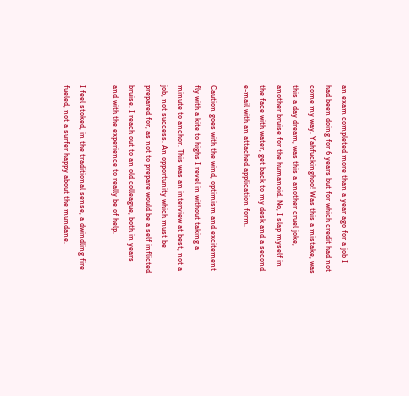an exam completed more than a year ago for a job I had been doing for 6 years but for which credit had not come my way. Yahfuckinghoo! Was this a mistake, was this a day dream, was this a another cruel joke, another bruise for the humanoid. No, I slap myself in the face with water, get back to my desk and a second e-mail with an attached application form.

Caution goes with the wind, optimism and excitement fly with a kite to highs I revel in without taking a minute to anchor. This was an interview at best, not a job, not success. An opportunity which must be prepared for, as not to prepare would be a self inflicted bruise. I reach out to an old colleague, both in years and with the experience to really be of help.

I feel stoked, in the traditional sense, a dwindling fire fueled, not a surfer happy about the mundane.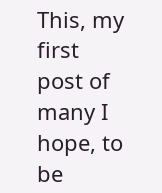This, my first post of many I hope, to be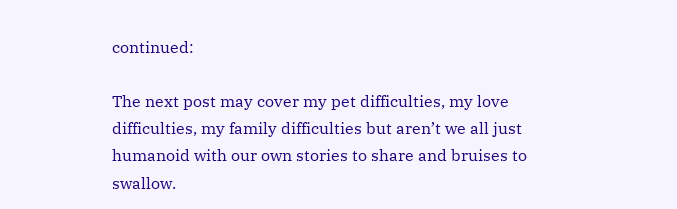continued:

The next post may cover my pet difficulties, my love difficulties, my family difficulties but aren’t we all just humanoid with our own stories to share and bruises to swallow.